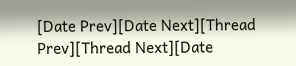[Date Prev][Date Next][Thread Prev][Thread Next][Date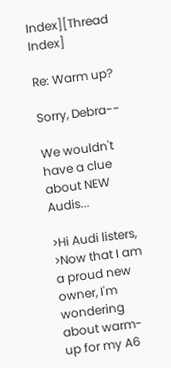Index][Thread Index]

Re: Warm up?

Sorry, Debra--

We wouldn't have a clue about NEW Audis...

>Hi Audi listers,
>Now that I am a proud new owner, I'm wondering about warm-up for my A6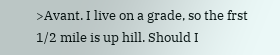>Avant. I live on a grade, so the frst 1/2 mile is up hill. Should I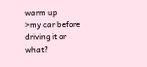warm up
>my car before driving it or what?